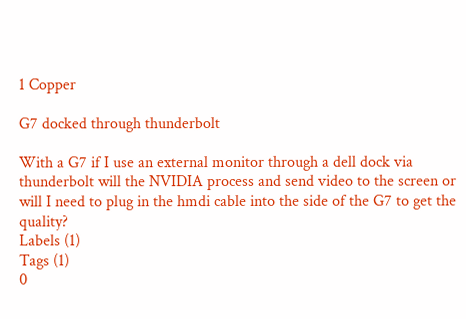1 Copper

G7 docked through thunderbolt

With a G7 if I use an external monitor through a dell dock via thunderbolt will the NVIDIA process and send video to the screen or will I need to plug in the hmdi cable into the side of the G7 to get the quality?
Labels (1)
Tags (1)
0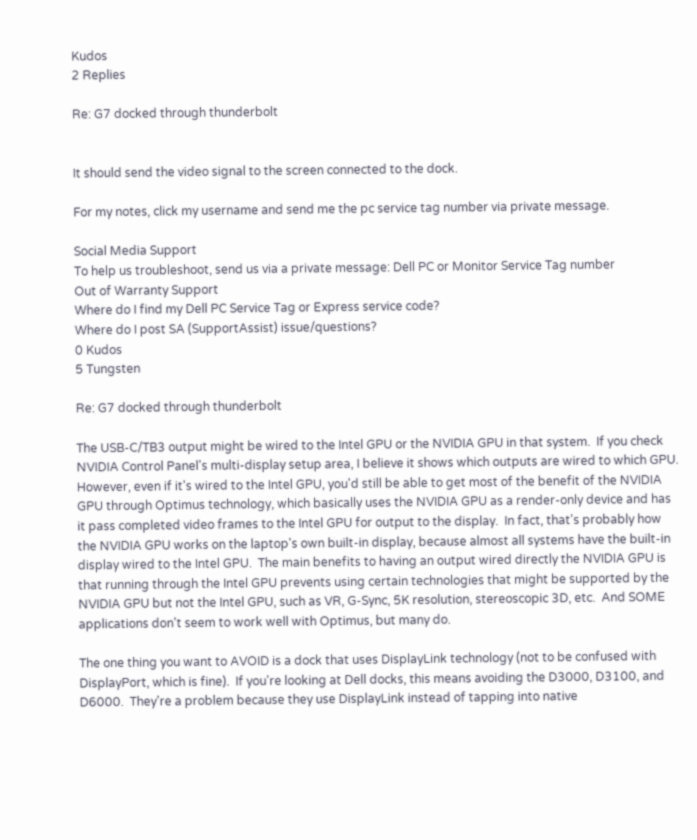Kudos
2 Replies

Re: G7 docked through thunderbolt


It should send the video signal to the screen connected to the dock.

For my notes, click my username and send me the pc service tag number via private message.

Social Media Support
To help us troubleshoot, send us via a private message: Dell PC or Monitor Service Tag number
Out of Warranty Support
Where do I find my Dell PC Service Tag or Express service code?
Where do I post SA (SupportAssist) issue/questions?
0 Kudos
5 Tungsten

Re: G7 docked through thunderbolt

The USB-C/TB3 output might be wired to the Intel GPU or the NVIDIA GPU in that system.  If you check NVIDIA Control Panel's multi-display setup area, I believe it shows which outputs are wired to which GPU.  However, even if it's wired to the Intel GPU, you'd still be able to get most of the benefit of the NVIDIA GPU through Optimus technology, which basically uses the NVIDIA GPU as a render-only device and has it pass completed video frames to the Intel GPU for output to the display.  In fact, that's probably how the NVIDIA GPU works on the laptop's own built-in display, because almost all systems have the built-in display wired to the Intel GPU.  The main benefits to having an output wired directly the NVIDIA GPU is that running through the Intel GPU prevents using certain technologies that might be supported by the NVIDIA GPU but not the Intel GPU, such as VR, G-Sync, 5K resolution, stereoscopic 3D, etc.  And SOME applications don't seem to work well with Optimus, but many do.

The one thing you want to AVOID is a dock that uses DisplayLink technology (not to be confused with DisplayPort, which is fine).  If you're looking at Dell docks, this means avoiding the D3000, D3100, and D6000.  They're a problem because they use DisplayLink instead of tapping into native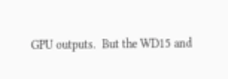GPU outputs.  But the WD15 and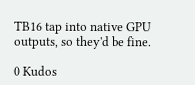TB16 tap into native GPU outputs, so they'd be fine.

0 Kudos